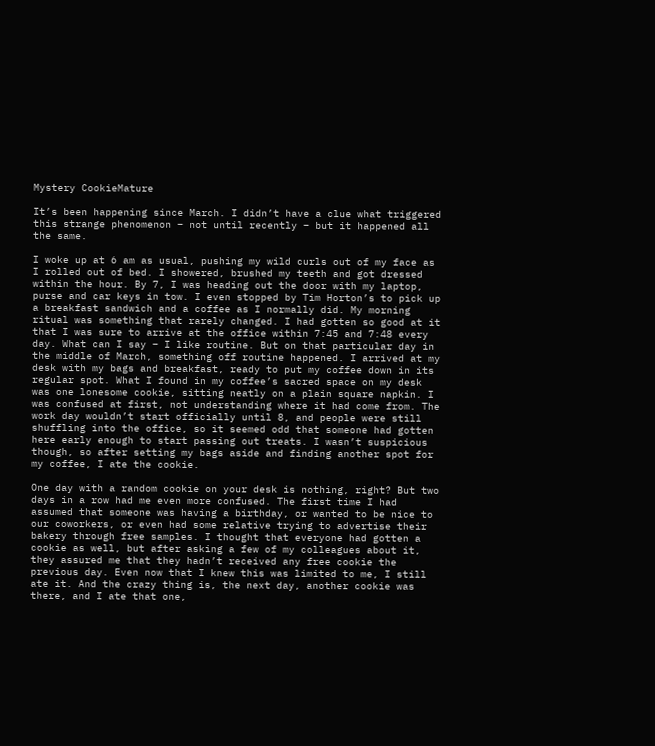Mystery CookieMature

It’s been happening since March. I didn’t have a clue what triggered this strange phenomenon – not until recently – but it happened all the same.

I woke up at 6 am as usual, pushing my wild curls out of my face as I rolled out of bed. I showered, brushed my teeth and got dressed within the hour. By 7, I was heading out the door with my laptop, purse and car keys in tow. I even stopped by Tim Horton’s to pick up a breakfast sandwich and a coffee as I normally did. My morning ritual was something that rarely changed. I had gotten so good at it that I was sure to arrive at the office within 7:45 and 7:48 every day. What can I say – I like routine. But on that particular day in the middle of March, something off routine happened. I arrived at my desk with my bags and breakfast, ready to put my coffee down in its regular spot. What I found in my coffee’s sacred space on my desk was one lonesome cookie, sitting neatly on a plain square napkin. I was confused at first, not understanding where it had come from. The work day wouldn’t start officially until 8, and people were still shuffling into the office, so it seemed odd that someone had gotten here early enough to start passing out treats. I wasn’t suspicious though, so after setting my bags aside and finding another spot for my coffee, I ate the cookie.

One day with a random cookie on your desk is nothing, right? But two days in a row had me even more confused. The first time I had assumed that someone was having a birthday, or wanted to be nice to our coworkers, or even had some relative trying to advertise their bakery through free samples. I thought that everyone had gotten a cookie as well, but after asking a few of my colleagues about it, they assured me that they hadn’t received any free cookie the previous day. Even now that I knew this was limited to me, I still ate it. And the crazy thing is, the next day, another cookie was there, and I ate that one,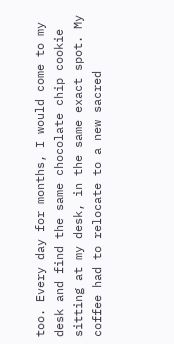too. Every day for months, I would come to my desk and find the same chocolate chip cookie sitting at my desk, in the same exact spot. My coffee had to relocate to a new sacred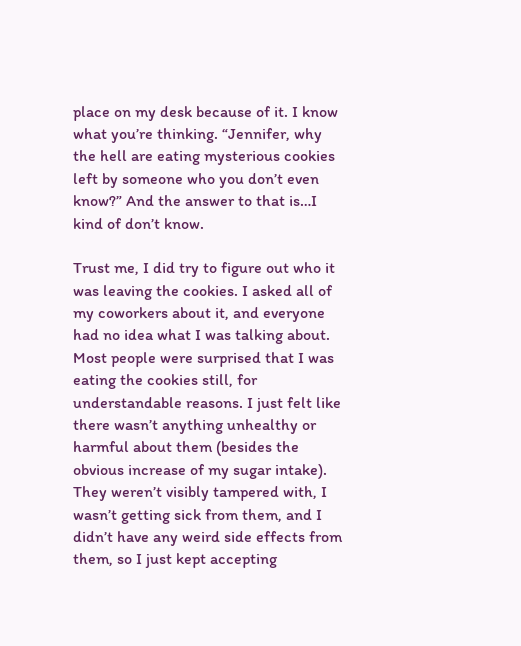place on my desk because of it. I know what you’re thinking. “Jennifer, why the hell are eating mysterious cookies left by someone who you don’t even know?” And the answer to that is…I kind of don’t know.

Trust me, I did try to figure out who it was leaving the cookies. I asked all of my coworkers about it, and everyone had no idea what I was talking about. Most people were surprised that I was eating the cookies still, for understandable reasons. I just felt like there wasn’t anything unhealthy or harmful about them (besides the obvious increase of my sugar intake). They weren’t visibly tampered with, I wasn’t getting sick from them, and I didn’t have any weird side effects from them, so I just kept accepting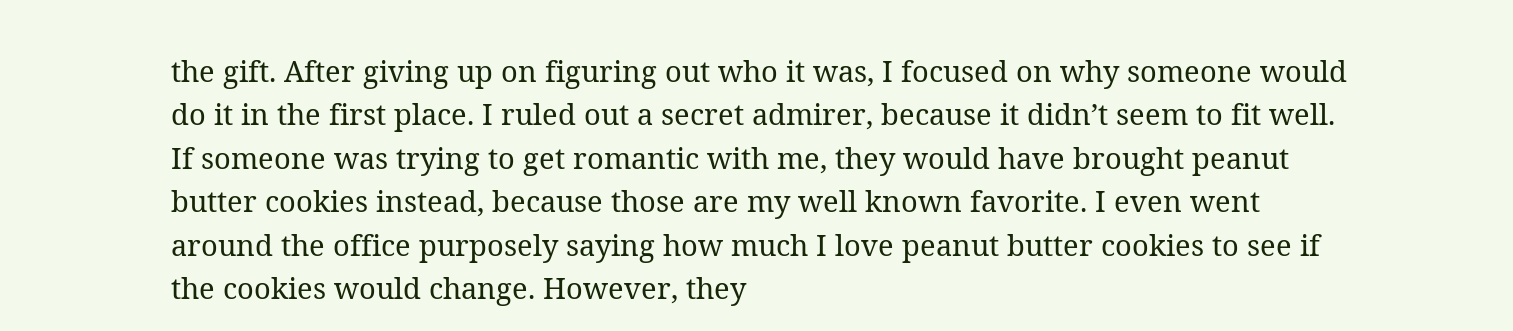the gift. After giving up on figuring out who it was, I focused on why someone would do it in the first place. I ruled out a secret admirer, because it didn’t seem to fit well. If someone was trying to get romantic with me, they would have brought peanut butter cookies instead, because those are my well known favorite. I even went around the office purposely saying how much I love peanut butter cookies to see if the cookies would change. However, they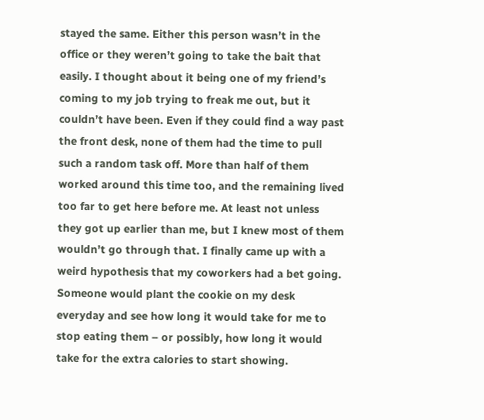stayed the same. Either this person wasn’t in the office or they weren’t going to take the bait that easily. I thought about it being one of my friend’s coming to my job trying to freak me out, but it couldn’t have been. Even if they could find a way past the front desk, none of them had the time to pull such a random task off. More than half of them worked around this time too, and the remaining lived too far to get here before me. At least not unless they got up earlier than me, but I knew most of them wouldn’t go through that. I finally came up with a weird hypothesis that my coworkers had a bet going. Someone would plant the cookie on my desk everyday and see how long it would take for me to stop eating them – or possibly, how long it would take for the extra calories to start showing.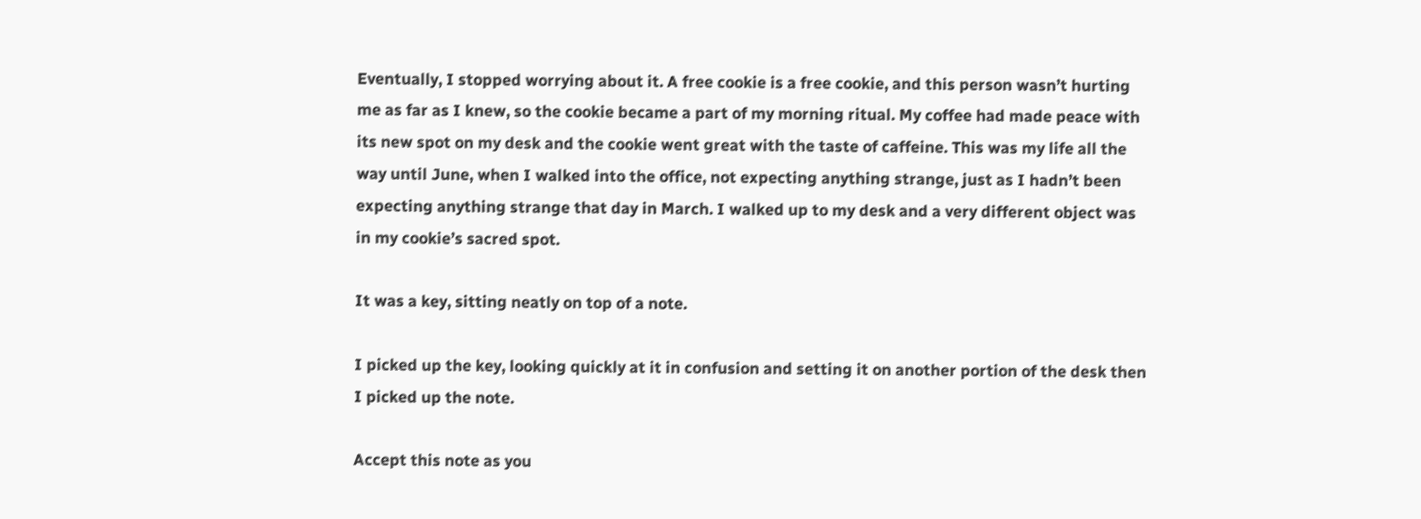Eventually, I stopped worrying about it. A free cookie is a free cookie, and this person wasn’t hurting me as far as I knew, so the cookie became a part of my morning ritual. My coffee had made peace with its new spot on my desk and the cookie went great with the taste of caffeine. This was my life all the way until June, when I walked into the office, not expecting anything strange, just as I hadn’t been expecting anything strange that day in March. I walked up to my desk and a very different object was in my cookie’s sacred spot.

It was a key, sitting neatly on top of a note.

I picked up the key, looking quickly at it in confusion and setting it on another portion of the desk then I picked up the note.

Accept this note as you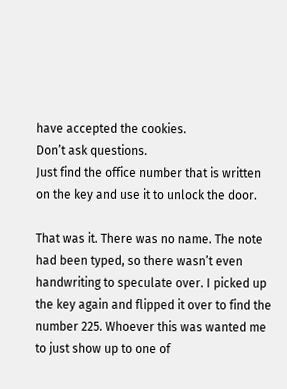have accepted the cookies.
Don’t ask questions.
Just find the office number that is written on the key and use it to unlock the door.

That was it. There was no name. The note had been typed, so there wasn’t even handwriting to speculate over. I picked up the key again and flipped it over to find the number 225. Whoever this was wanted me to just show up to one of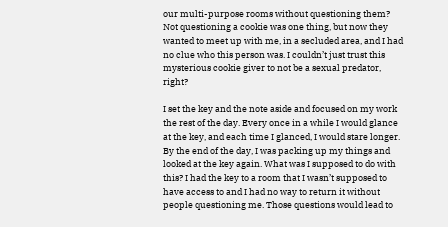our multi-purpose rooms without questioning them? Not questioning a cookie was one thing, but now they wanted to meet up with me, in a secluded area, and I had no clue who this person was. I couldn’t just trust this mysterious cookie giver to not be a sexual predator, right?

I set the key and the note aside and focused on my work the rest of the day. Every once in a while I would glance at the key, and each time I glanced, I would stare longer. By the end of the day, I was packing up my things and looked at the key again. What was I supposed to do with this? I had the key to a room that I wasn’t supposed to have access to and I had no way to return it without people questioning me. Those questions would lead to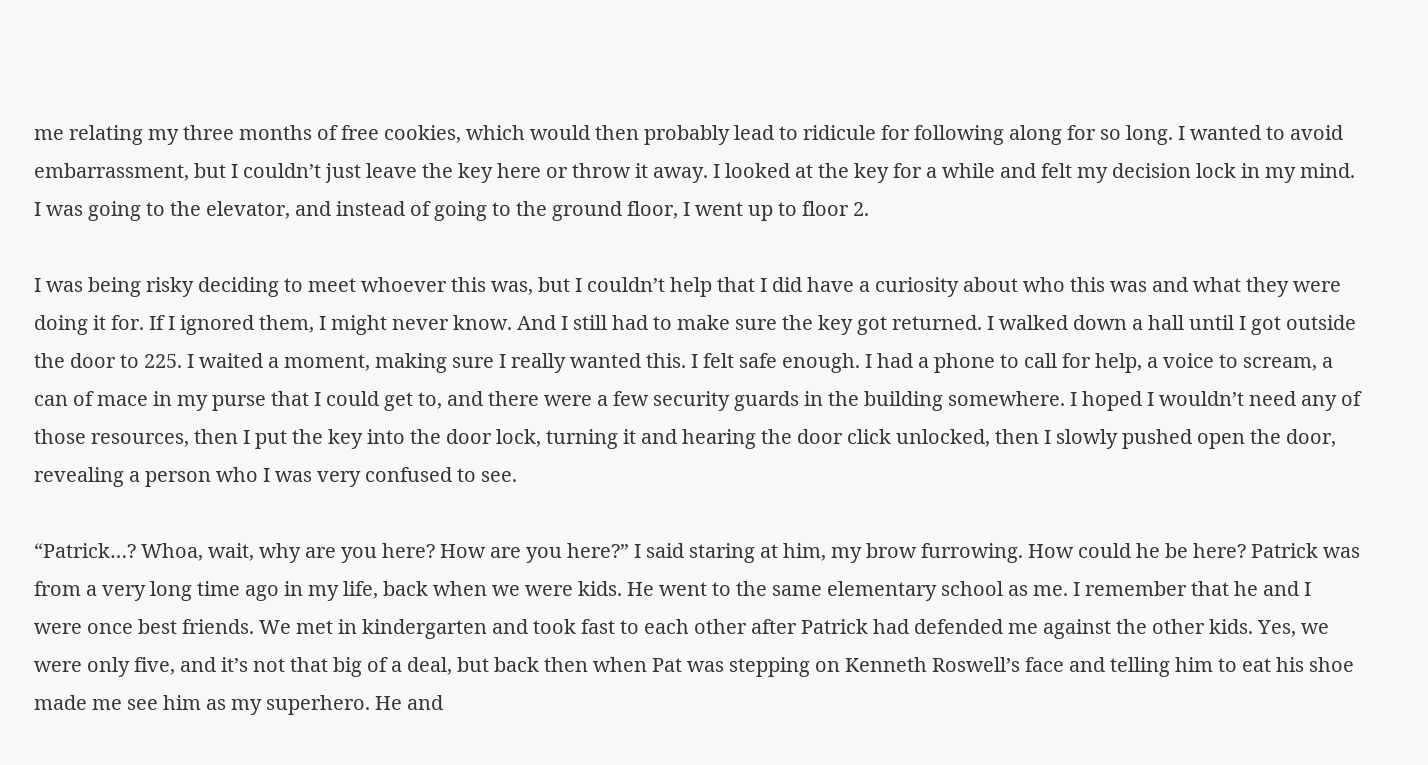me relating my three months of free cookies, which would then probably lead to ridicule for following along for so long. I wanted to avoid embarrassment, but I couldn’t just leave the key here or throw it away. I looked at the key for a while and felt my decision lock in my mind. I was going to the elevator, and instead of going to the ground floor, I went up to floor 2.

I was being risky deciding to meet whoever this was, but I couldn’t help that I did have a curiosity about who this was and what they were doing it for. If I ignored them, I might never know. And I still had to make sure the key got returned. I walked down a hall until I got outside the door to 225. I waited a moment, making sure I really wanted this. I felt safe enough. I had a phone to call for help, a voice to scream, a can of mace in my purse that I could get to, and there were a few security guards in the building somewhere. I hoped I wouldn’t need any of those resources, then I put the key into the door lock, turning it and hearing the door click unlocked, then I slowly pushed open the door, revealing a person who I was very confused to see.

“Patrick…? Whoa, wait, why are you here? How are you here?” I said staring at him, my brow furrowing. How could he be here? Patrick was from a very long time ago in my life, back when we were kids. He went to the same elementary school as me. I remember that he and I were once best friends. We met in kindergarten and took fast to each other after Patrick had defended me against the other kids. Yes, we were only five, and it’s not that big of a deal, but back then when Pat was stepping on Kenneth Roswell’s face and telling him to eat his shoe made me see him as my superhero. He and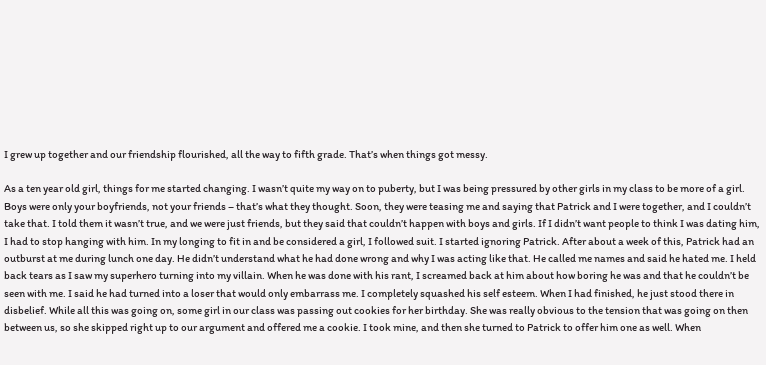I grew up together and our friendship flourished, all the way to fifth grade. That’s when things got messy.

As a ten year old girl, things for me started changing. I wasn’t quite my way on to puberty, but I was being pressured by other girls in my class to be more of a girl. Boys were only your boyfriends, not your friends – that’s what they thought. Soon, they were teasing me and saying that Patrick and I were together, and I couldn’t take that. I told them it wasn’t true, and we were just friends, but they said that couldn’t happen with boys and girls. If I didn’t want people to think I was dating him, I had to stop hanging with him. In my longing to fit in and be considered a girl, I followed suit. I started ignoring Patrick. After about a week of this, Patrick had an outburst at me during lunch one day. He didn’t understand what he had done wrong and why I was acting like that. He called me names and said he hated me. I held back tears as I saw my superhero turning into my villain. When he was done with his rant, I screamed back at him about how boring he was and that he couldn’t be seen with me. I said he had turned into a loser that would only embarrass me. I completely squashed his self esteem. When I had finished, he just stood there in disbelief. While all this was going on, some girl in our class was passing out cookies for her birthday. She was really obvious to the tension that was going on then between us, so she skipped right up to our argument and offered me a cookie. I took mine, and then she turned to Patrick to offer him one as well. When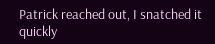Patrick reached out, I snatched it quickly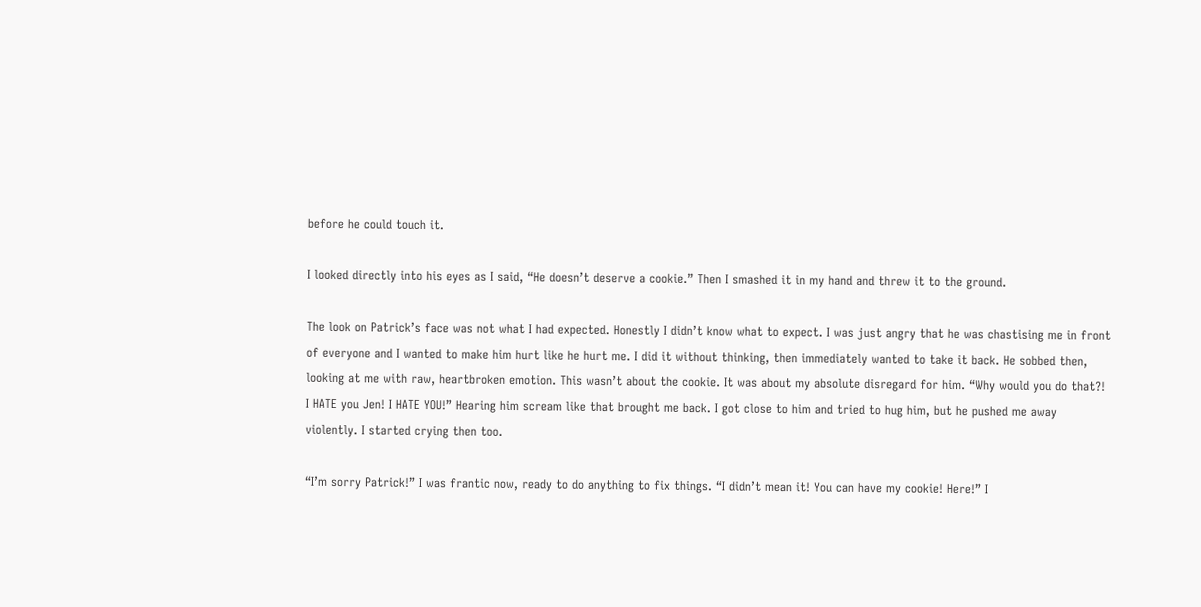before he could touch it.

I looked directly into his eyes as I said, “He doesn’t deserve a cookie.” Then I smashed it in my hand and threw it to the ground.

The look on Patrick’s face was not what I had expected. Honestly I didn’t know what to expect. I was just angry that he was chastising me in front of everyone and I wanted to make him hurt like he hurt me. I did it without thinking, then immediately wanted to take it back. He sobbed then, looking at me with raw, heartbroken emotion. This wasn’t about the cookie. It was about my absolute disregard for him. “Why would you do that?! I HATE you Jen! I HATE YOU!” Hearing him scream like that brought me back. I got close to him and tried to hug him, but he pushed me away violently. I started crying then too.

“I’m sorry Patrick!” I was frantic now, ready to do anything to fix things. “I didn’t mean it! You can have my cookie! Here!” I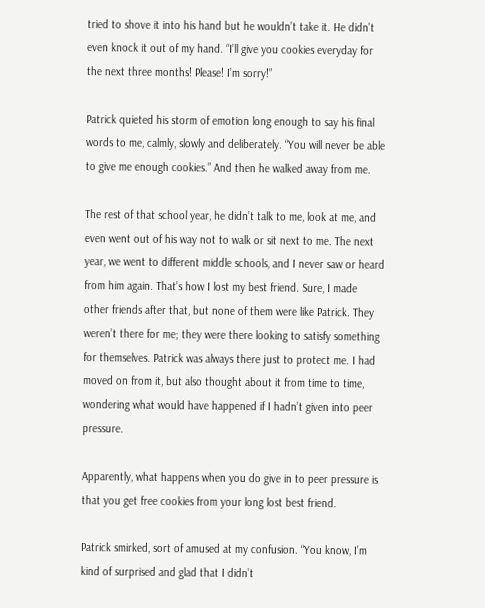tried to shove it into his hand but he wouldn’t take it. He didn’t even knock it out of my hand. “I’ll give you cookies everyday for the next three months! Please! I’m sorry!”

Patrick quieted his storm of emotion long enough to say his final words to me, calmly, slowly and deliberately. “You will never be able to give me enough cookies.” And then he walked away from me.

The rest of that school year, he didn’t talk to me, look at me, and even went out of his way not to walk or sit next to me. The next year, we went to different middle schools, and I never saw or heard from him again. That’s how I lost my best friend. Sure, I made other friends after that, but none of them were like Patrick. They weren’t there for me; they were there looking to satisfy something for themselves. Patrick was always there just to protect me. I had moved on from it, but also thought about it from time to time, wondering what would have happened if I hadn’t given into peer pressure.

Apparently, what happens when you do give in to peer pressure is that you get free cookies from your long lost best friend.

Patrick smirked, sort of amused at my confusion. “You know, I’m kind of surprised and glad that I didn’t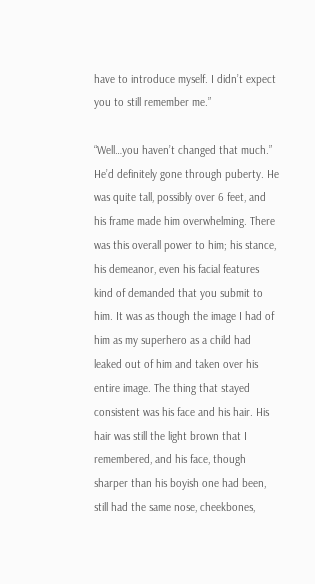have to introduce myself. I didn’t expect you to still remember me.”

“Well…you haven’t changed that much.” He’d definitely gone through puberty. He was quite tall, possibly over 6 feet, and his frame made him overwhelming. There was this overall power to him; his stance, his demeanor, even his facial features kind of demanded that you submit to him. It was as though the image I had of him as my superhero as a child had leaked out of him and taken over his entire image. The thing that stayed consistent was his face and his hair. His hair was still the light brown that I remembered, and his face, though sharper than his boyish one had been, still had the same nose, cheekbones,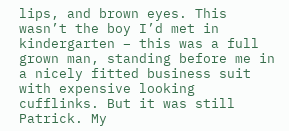lips, and brown eyes. This wasn’t the boy I’d met in kindergarten – this was a full grown man, standing before me in a nicely fitted business suit with expensive looking cufflinks. But it was still Patrick. My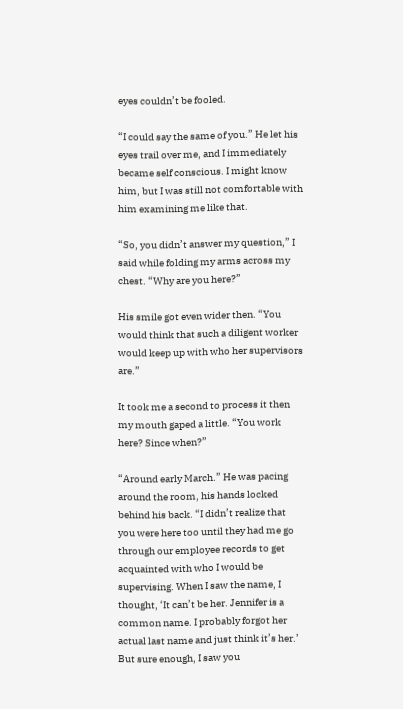eyes couldn’t be fooled.

“I could say the same of you.” He let his eyes trail over me, and I immediately became self conscious. I might know him, but I was still not comfortable with him examining me like that.

“So, you didn’t answer my question,” I said while folding my arms across my chest. “Why are you here?”

His smile got even wider then. “You would think that such a diligent worker would keep up with who her supervisors are.”

It took me a second to process it then my mouth gaped a little. “You work here? Since when?”

“Around early March.” He was pacing around the room, his hands locked behind his back. “I didn’t realize that you were here too until they had me go through our employee records to get acquainted with who I would be supervising. When I saw the name, I thought, ‘It can’t be her. Jennifer is a common name. I probably forgot her actual last name and just think it’s her.’ But sure enough, I saw you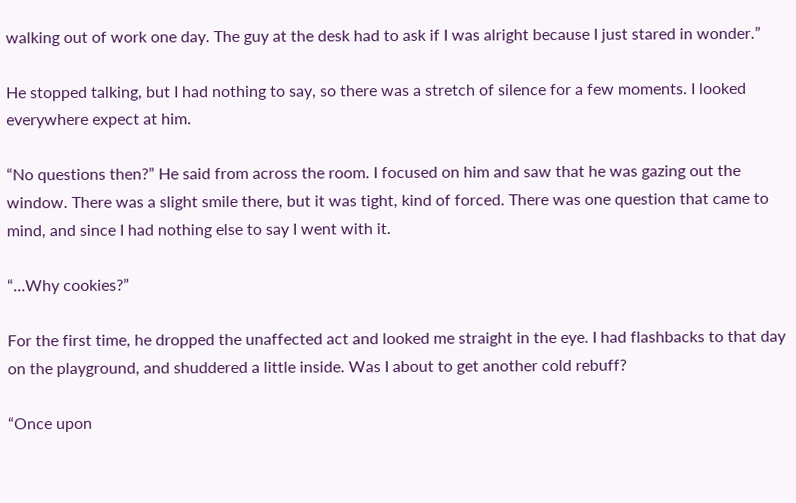walking out of work one day. The guy at the desk had to ask if I was alright because I just stared in wonder.”

He stopped talking, but I had nothing to say, so there was a stretch of silence for a few moments. I looked everywhere expect at him.

“No questions then?” He said from across the room. I focused on him and saw that he was gazing out the window. There was a slight smile there, but it was tight, kind of forced. There was one question that came to mind, and since I had nothing else to say I went with it.

“…Why cookies?”

For the first time, he dropped the unaffected act and looked me straight in the eye. I had flashbacks to that day on the playground, and shuddered a little inside. Was I about to get another cold rebuff?

“Once upon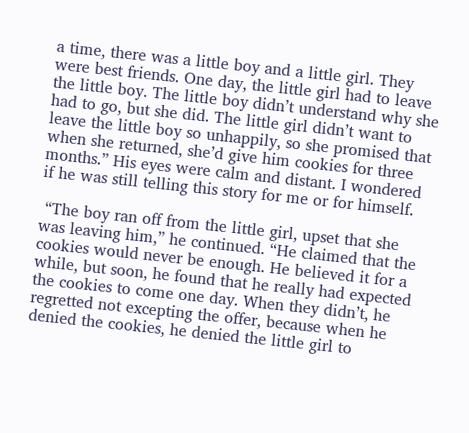a time, there was a little boy and a little girl. They were best friends. One day, the little girl had to leave the little boy. The little boy didn’t understand why she had to go, but she did. The little girl didn’t want to leave the little boy so unhappily, so she promised that when she returned, she’d give him cookies for three months.” His eyes were calm and distant. I wondered if he was still telling this story for me or for himself.

 “The boy ran off from the little girl, upset that she was leaving him,” he continued. “He claimed that the cookies would never be enough. He believed it for a while, but soon, he found that he really had expected the cookies to come one day. When they didn’t, he regretted not excepting the offer, because when he denied the cookies, he denied the little girl to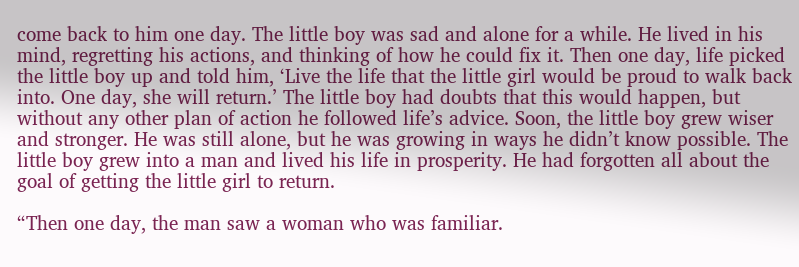come back to him one day. The little boy was sad and alone for a while. He lived in his mind, regretting his actions, and thinking of how he could fix it. Then one day, life picked the little boy up and told him, ‘Live the life that the little girl would be proud to walk back into. One day, she will return.’ The little boy had doubts that this would happen, but without any other plan of action he followed life’s advice. Soon, the little boy grew wiser and stronger. He was still alone, but he was growing in ways he didn’t know possible. The little boy grew into a man and lived his life in prosperity. He had forgotten all about the goal of getting the little girl to return.

“Then one day, the man saw a woman who was familiar.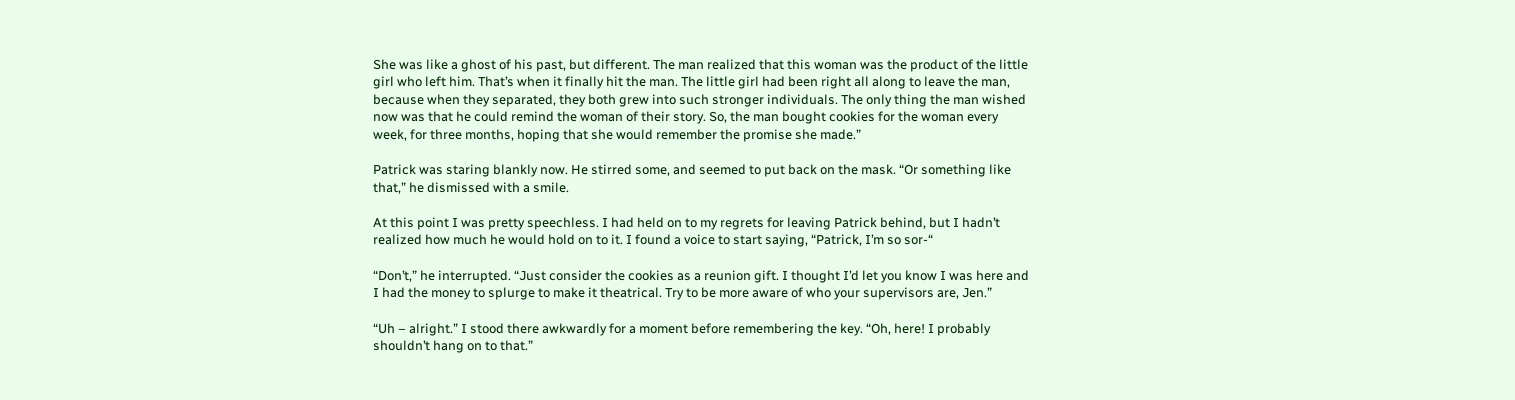She was like a ghost of his past, but different. The man realized that this woman was the product of the little girl who left him. That’s when it finally hit the man. The little girl had been right all along to leave the man, because when they separated, they both grew into such stronger individuals. The only thing the man wished now was that he could remind the woman of their story. So, the man bought cookies for the woman every week, for three months, hoping that she would remember the promise she made.”

Patrick was staring blankly now. He stirred some, and seemed to put back on the mask. “Or something like that,” he dismissed with a smile.

At this point I was pretty speechless. I had held on to my regrets for leaving Patrick behind, but I hadn’t realized how much he would hold on to it. I found a voice to start saying, “Patrick, I’m so sor-“

“Don’t,” he interrupted. “Just consider the cookies as a reunion gift. I thought I’d let you know I was here and I had the money to splurge to make it theatrical. Try to be more aware of who your supervisors are, Jen.”

“Uh – alright.” I stood there awkwardly for a moment before remembering the key. “Oh, here! I probably shouldn’t hang on to that.”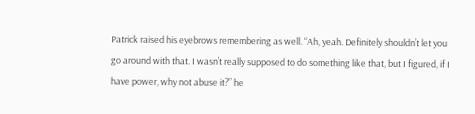Patrick raised his eyebrows remembering as well. “Ah, yeah. Definitely shouldn’t let you go around with that. I wasn’t really supposed to do something like that, but I figured, if I have power, why not abuse it?” he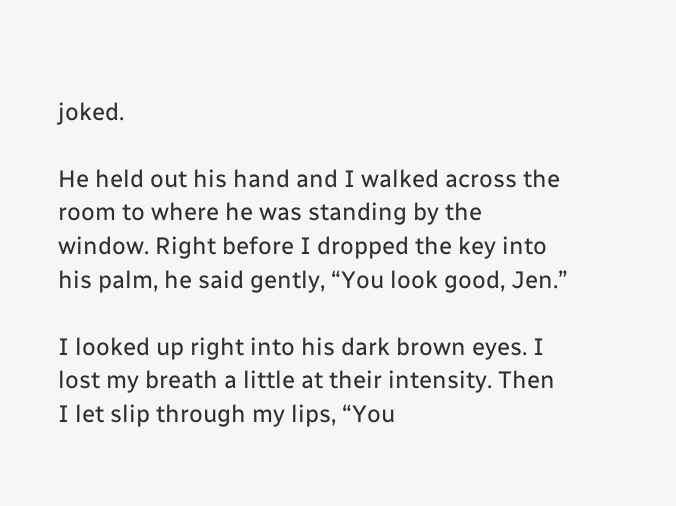joked.

He held out his hand and I walked across the room to where he was standing by the window. Right before I dropped the key into his palm, he said gently, “You look good, Jen.”

I looked up right into his dark brown eyes. I lost my breath a little at their intensity. Then I let slip through my lips, “You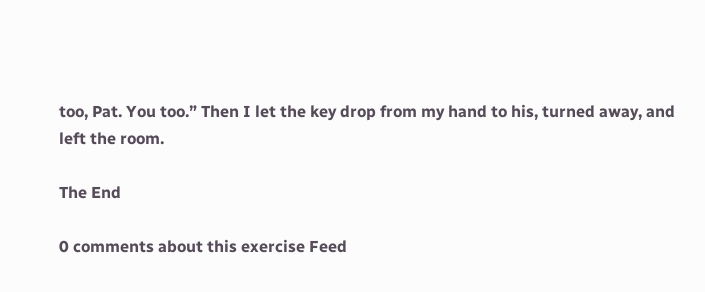too, Pat. You too.” Then I let the key drop from my hand to his, turned away, and left the room.

The End

0 comments about this exercise Feed